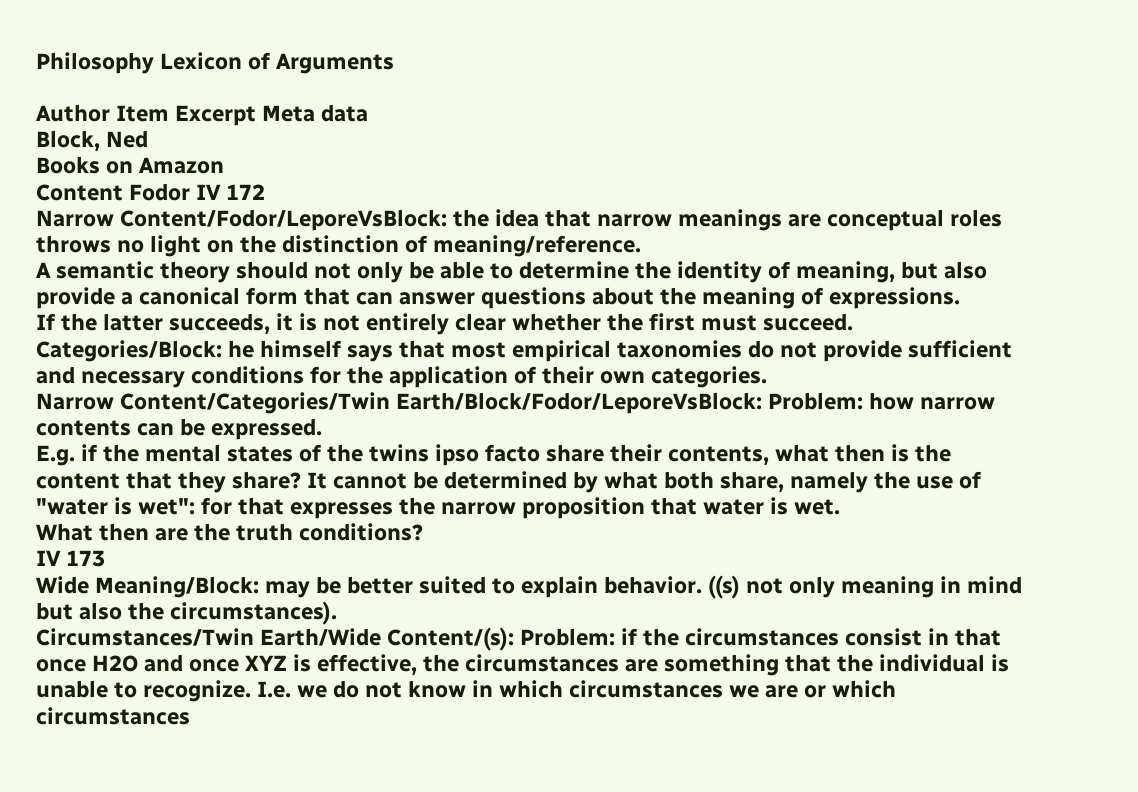Philosophy Lexicon of Arguments

Author Item Excerpt Meta data
Block, Ned
Books on Amazon
Content Fodor IV 172
Narrow Content/Fodor/LeporeVsBlock: the idea that narrow meanings are conceptual roles throws no light on the distinction of meaning/reference.
A semantic theory should not only be able to determine the identity of meaning, but also provide a canonical form that can answer questions about the meaning of expressions.
If the latter succeeds, it is not entirely clear whether the first must succeed.
Categories/Block: he himself says that most empirical taxonomies do not provide sufficient and necessary conditions for the application of their own categories.
Narrow Content/Categories/Twin Earth/Block/Fodor/LeporeVsBlock: Problem: how narrow contents can be expressed.
E.g. if the mental states of the twins ipso facto share their contents, what then is the content that they share? It cannot be determined by what both share, namely the use of "water is wet": for that expresses the narrow proposition that water is wet.
What then are the truth conditions?
IV 173
Wide Meaning/Block: may be better suited to explain behavior. ((s) not only meaning in mind but also the circumstances).
Circumstances/Twin Earth/Wide Content/(s): Problem: if the circumstances consist in that once H2O and once XYZ is effective, the circumstances are something that the individual is unable to recognize. I.e. we do not know in which circumstances we are or which circumstances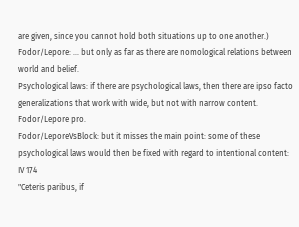are given, since you cannot hold both situations up to one another.)
Fodor/Lepore: ... but only as far as there are nomological relations between world and belief.
Psychological laws: if there are psychological laws, then there are ipso facto generalizations that work with wide, but not with narrow content. Fodor/Lepore pro.
Fodor/LeporeVsBlock: but it misses the main point: some of these psychological laws would then be fixed with regard to intentional content:
IV 174
"Ceteris paribus, if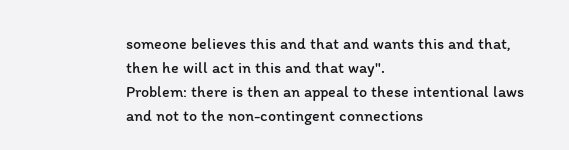someone believes this and that and wants this and that, then he will act in this and that way".
Problem: there is then an appeal to these intentional laws and not to the non-contingent connections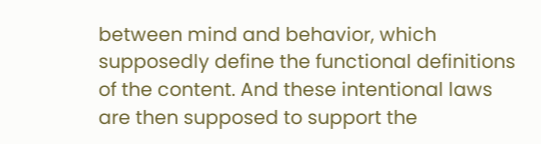between mind and behavior, which supposedly define the functional definitions of the content. And these intentional laws are then supposed to support the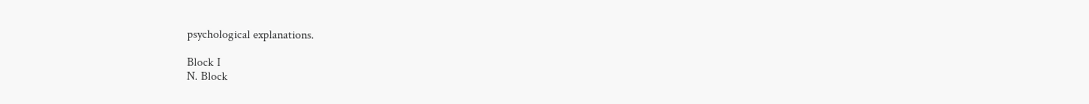psychological explanations.

Block I
N. Block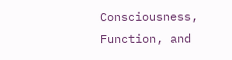Consciousness, Function, and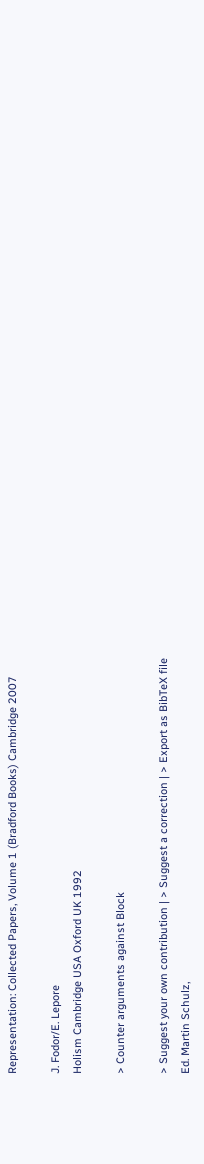Representation: Collected Papers, Volume 1 (Bradford Books) Cambridge 2007

J. Fodor/E. Lepore
Holism Cambridge USA Oxford UK 1992

> Counter arguments against Block

> Suggest your own contribution | > Suggest a correction | > Export as BibTeX file
Ed. Martin Schulz,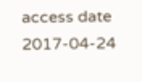access date 2017-04-24